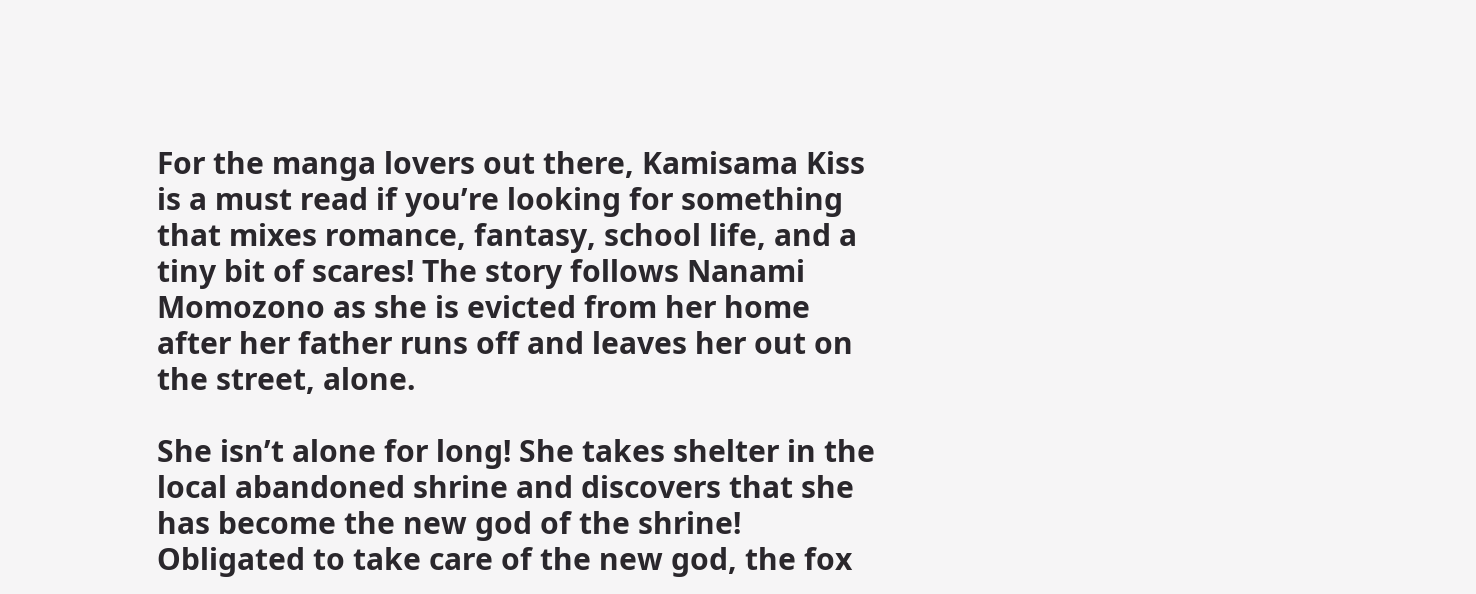For the manga lovers out there, Kamisama Kiss is a must read if you’re looking for something that mixes romance, fantasy, school life, and a tiny bit of scares! The story follows Nanami Momozono as she is evicted from her home after her father runs off and leaves her out on the street, alone.

She isn’t alone for long! She takes shelter in the local abandoned shrine and discovers that she has become the new god of the shrine! Obligated to take care of the new god, the fox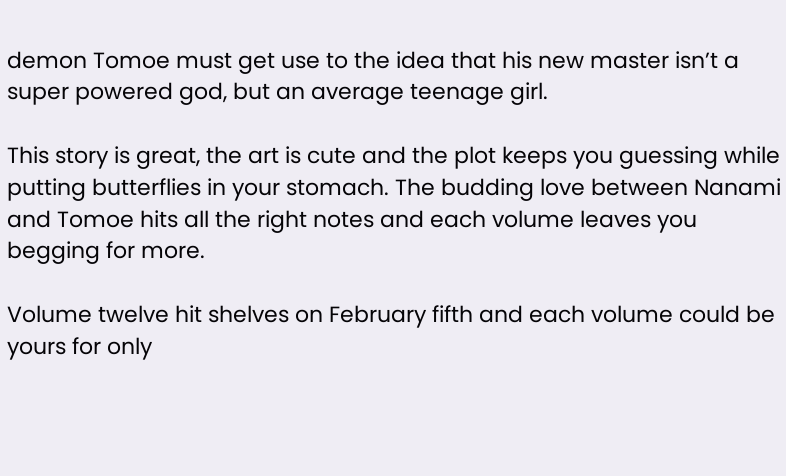demon Tomoe must get use to the idea that his new master isn’t a super powered god, but an average teenage girl.

This story is great, the art is cute and the plot keeps you guessing while putting butterflies in your stomach. The budding love between Nanami and Tomoe hits all the right notes and each volume leaves you begging for more.

Volume twelve hit shelves on February fifth and each volume could be yours for only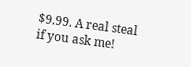$9.99. A real steal if you ask me!